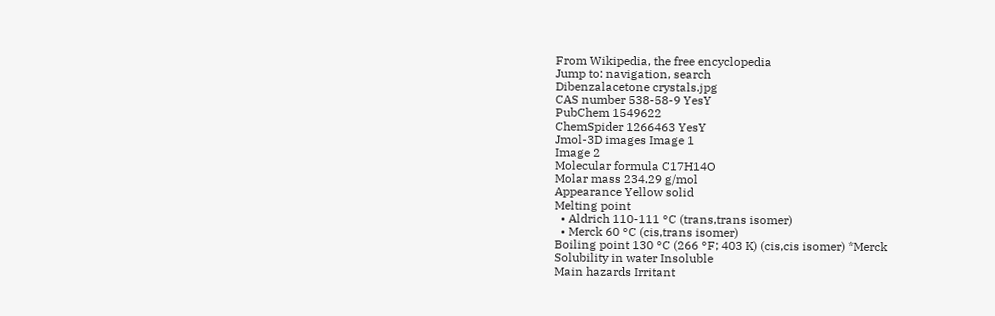From Wikipedia, the free encyclopedia
Jump to: navigation, search
Dibenzalacetone crystals.jpg
CAS number 538-58-9 YesY
PubChem 1549622
ChemSpider 1266463 YesY
Jmol-3D images Image 1
Image 2
Molecular formula C17H14O
Molar mass 234.29 g/mol
Appearance Yellow solid
Melting point
  • Aldrich 110-111 °C (trans,trans isomer)
  • Merck 60 °C (cis,trans isomer)
Boiling point 130 °C (266 °F; 403 K) (cis,cis isomer) *Merck
Solubility in water Insoluble
Main hazards Irritant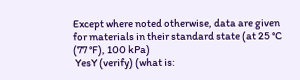Except where noted otherwise, data are given for materials in their standard state (at 25 °C (77 °F), 100 kPa)
 YesY (verify) (what is: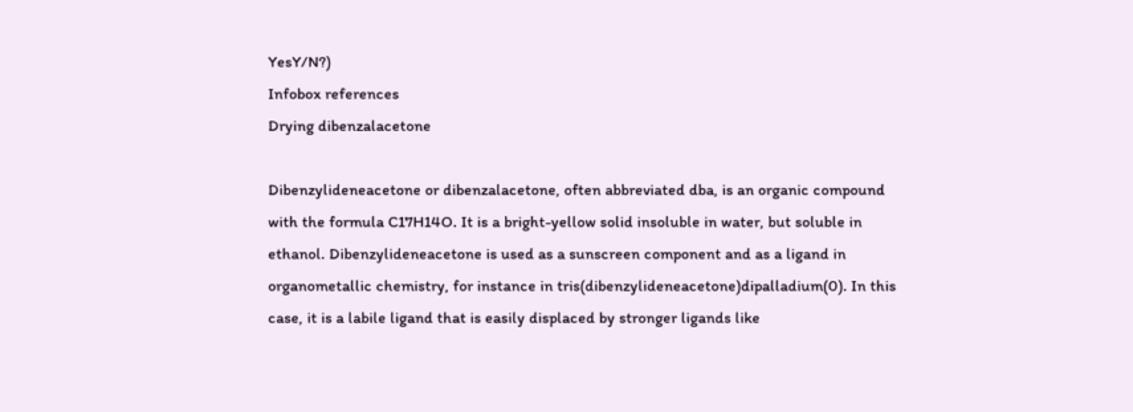YesY/N?)
Infobox references
Drying dibenzalacetone

Dibenzylideneacetone or dibenzalacetone, often abbreviated dba, is an organic compound with the formula C17H14O. It is a bright-yellow solid insoluble in water, but soluble in ethanol. Dibenzylideneacetone is used as a sunscreen component and as a ligand in organometallic chemistry, for instance in tris(dibenzylideneacetone)dipalladium(0). In this case, it is a labile ligand that is easily displaced by stronger ligands like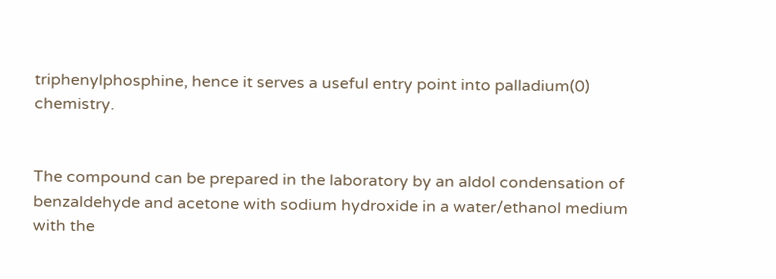triphenylphosphine, hence it serves a useful entry point into palladium(0) chemistry.


The compound can be prepared in the laboratory by an aldol condensation of benzaldehyde and acetone with sodium hydroxide in a water/ethanol medium with the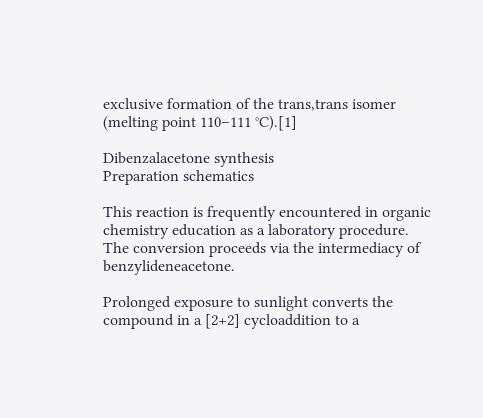exclusive formation of the trans,trans isomer (melting point 110–111 °C).[1]

Dibenzalacetone synthesis
Preparation schematics

This reaction is frequently encountered in organic chemistry education as a laboratory procedure. The conversion proceeds via the intermediacy of benzylideneacetone.

Prolonged exposure to sunlight converts the compound in a [2+2] cycloaddition to a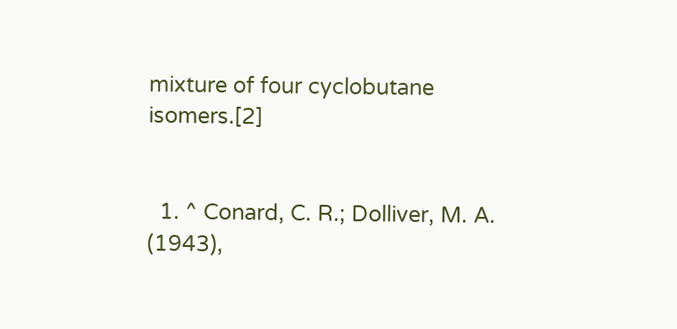mixture of four cyclobutane isomers.[2]


  1. ^ Conard, C. R.; Dolliver, M. A. (1943),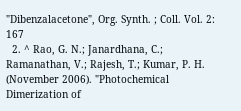"Dibenzalacetone", Org. Synth. ; Coll. Vol. 2: 167
  2. ^ Rao, G. N.; Janardhana, C.; Ramanathan, V.; Rajesh, T.; Kumar, P. H. (November 2006). "Photochemical Dimerization of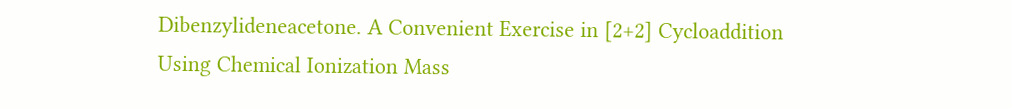Dibenzylideneacetone. A Convenient Exercise in [2+2] Cycloaddition Using Chemical Ionization Mass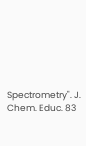Spectrometry". J. Chem. Educ. 83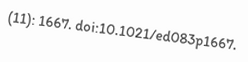(11): 1667. doi:10.1021/ed083p1667.